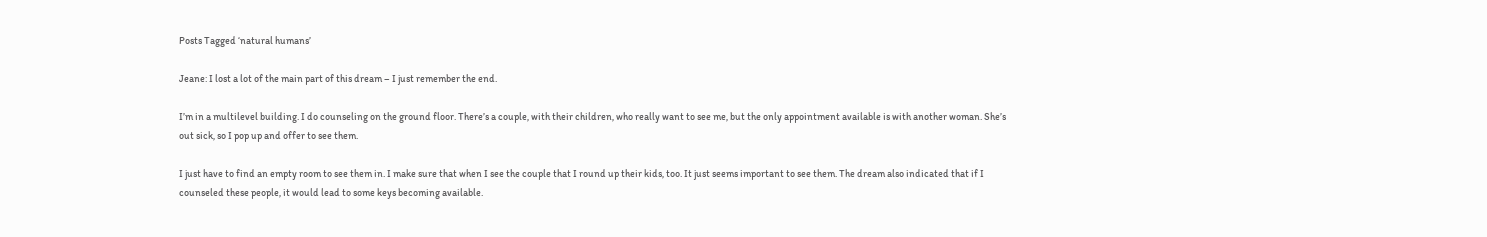Posts Tagged ‘natural humans’

Jeane: I lost a lot of the main part of this dream – I just remember the end.

I’m in a multilevel building. I do counseling on the ground floor. There’s a couple, with their children, who really want to see me, but the only appointment available is with another woman. She’s out sick, so I pop up and offer to see them.

I just have to find an empty room to see them in. I make sure that when I see the couple that I round up their kids, too. It just seems important to see them. The dream also indicated that if I counseled these people, it would lead to some keys becoming available.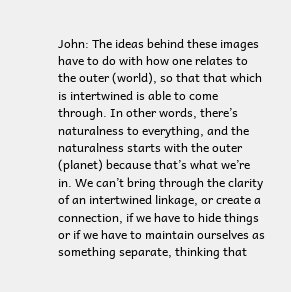John: The ideas behind these images have to do with how one relates to the outer (world), so that that which is intertwined is able to come through. In other words, there’s naturalness to everything, and the naturalness starts with the outer (planet) because that’s what we’re in. We can’t bring through the clarity of an intertwined linkage, or create a connection, if we have to hide things or if we have to maintain ourselves as something separate, thinking that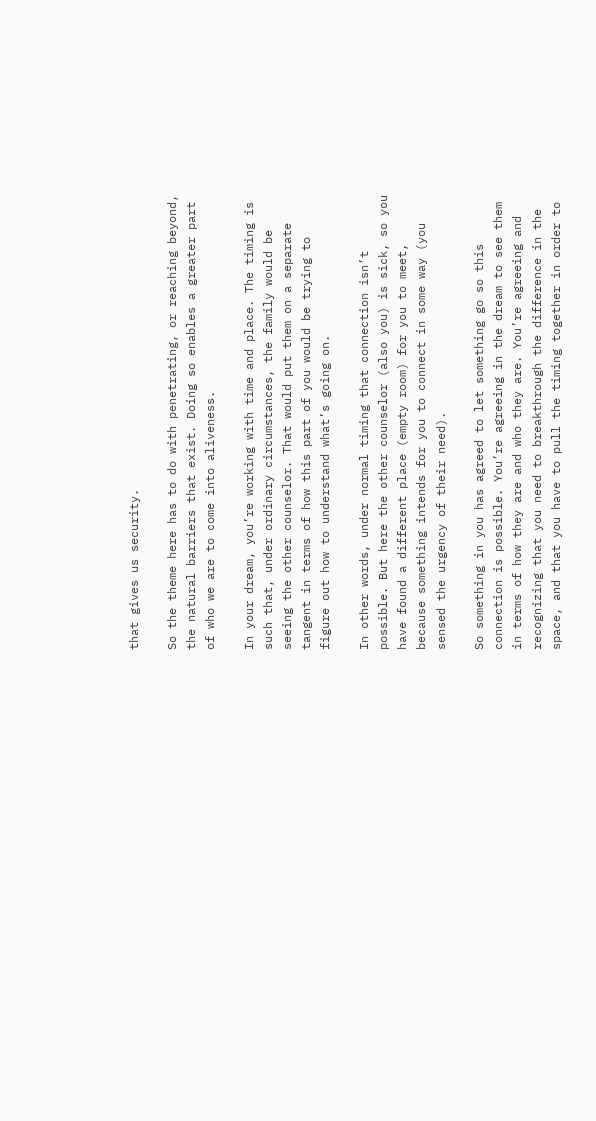that gives us security.

So the theme here has to do with penetrating, or reaching beyond, the natural barriers that exist. Doing so enables a greater part of who we are to come into aliveness.

In your dream, you’re working with time and place. The timing is such that, under ordinary circumstances, the family would be seeing the other counselor. That would put them on a separate tangent in terms of how this part of you would be trying to figure out how to understand what’s going on.

In other words, under normal timing that connection isn’t possible. But here the other counselor (also you) is sick, so you have found a different place (empty room) for you to meet, because something intends for you to connect in some way (you sensed the urgency of their need).

So something in you has agreed to let something go so this connection is possible. You’re agreeing in the dream to see them in terms of how they are and who they are. You’re agreeing and recognizing that you need to breakthrough the difference in the space, and that you have to pull the timing together in order to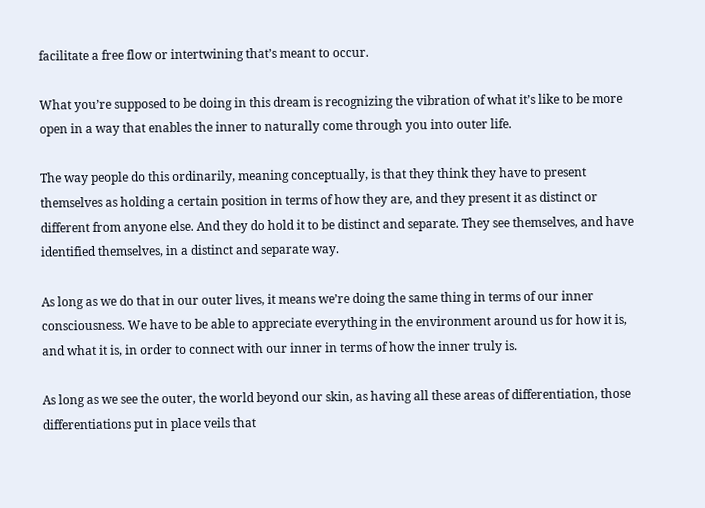facilitate a free flow or intertwining that’s meant to occur.

What you’re supposed to be doing in this dream is recognizing the vibration of what it’s like to be more open in a way that enables the inner to naturally come through you into outer life.

The way people do this ordinarily, meaning conceptually, is that they think they have to present themselves as holding a certain position in terms of how they are, and they present it as distinct or different from anyone else. And they do hold it to be distinct and separate. They see themselves, and have identified themselves, in a distinct and separate way.

As long as we do that in our outer lives, it means we’re doing the same thing in terms of our inner consciousness. We have to be able to appreciate everything in the environment around us for how it is, and what it is, in order to connect with our inner in terms of how the inner truly is.

As long as we see the outer, the world beyond our skin, as having all these areas of differentiation, those differentiations put in place veils that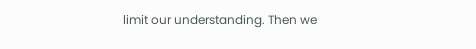limit our understanding. Then we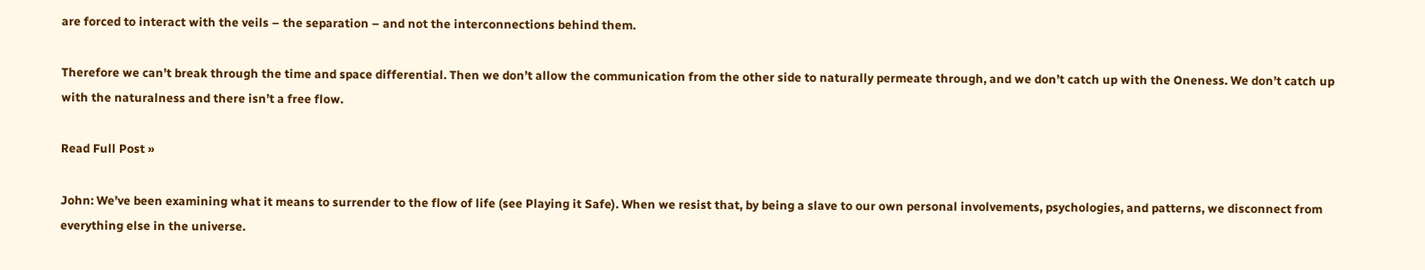are forced to interact with the veils – the separation – and not the interconnections behind them.

Therefore we can’t break through the time and space differential. Then we don’t allow the communication from the other side to naturally permeate through, and we don’t catch up with the Oneness. We don’t catch up with the naturalness and there isn’t a free flow.

Read Full Post »

John: We’ve been examining what it means to surrender to the flow of life (see Playing it Safe). When we resist that, by being a slave to our own personal involvements, psychologies, and patterns, we disconnect from everything else in the universe.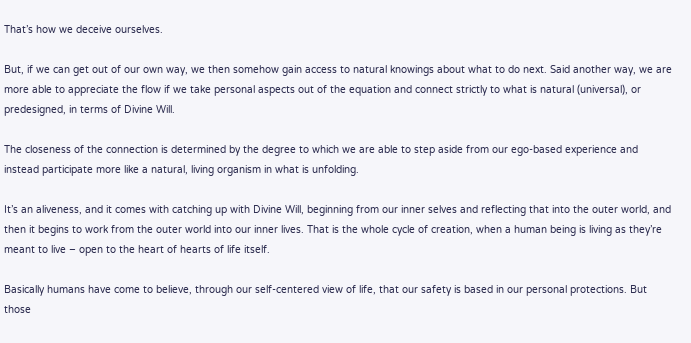That’s how we deceive ourselves.

But, if we can get out of our own way, we then somehow gain access to natural knowings about what to do next. Said another way, we are more able to appreciate the flow if we take personal aspects out of the equation and connect strictly to what is natural (universal), or predesigned, in terms of Divine Will.

The closeness of the connection is determined by the degree to which we are able to step aside from our ego-based experience and instead participate more like a natural, living organism in what is unfolding.

It’s an aliveness, and it comes with catching up with Divine Will, beginning from our inner selves and reflecting that into the outer world, and then it begins to work from the outer world into our inner lives. That is the whole cycle of creation, when a human being is living as they’re meant to live – open to the heart of hearts of life itself.

Basically humans have come to believe, through our self-centered view of life, that our safety is based in our personal protections. But those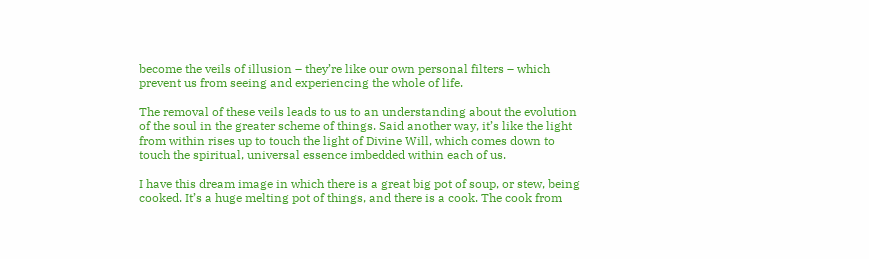become the veils of illusion – they’re like our own personal filters – which prevent us from seeing and experiencing the whole of life.

The removal of these veils leads to us to an understanding about the evolution of the soul in the greater scheme of things. Said another way, it’s like the light from within rises up to touch the light of Divine Will, which comes down to touch the spiritual, universal essence imbedded within each of us.

I have this dream image in which there is a great big pot of soup, or stew, being cooked. It’s a huge melting pot of things, and there is a cook. The cook from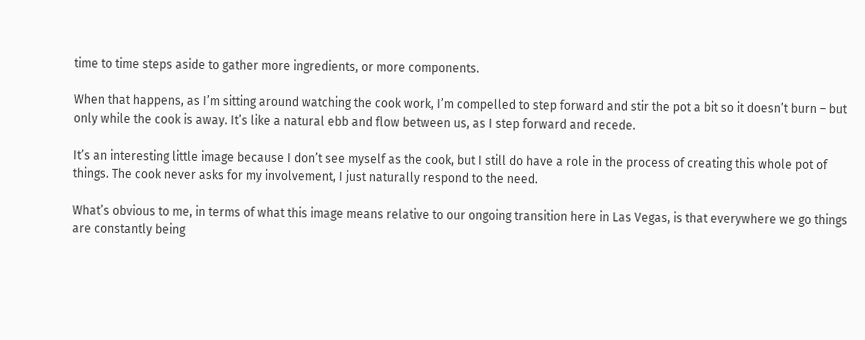time to time steps aside to gather more ingredients, or more components.

When that happens, as I’m sitting around watching the cook work, I’m compelled to step forward and stir the pot a bit so it doesn’t burn – but only while the cook is away. It’s like a natural ebb and flow between us, as I step forward and recede.

It’s an interesting little image because I don’t see myself as the cook, but I still do have a role in the process of creating this whole pot of things. The cook never asks for my involvement, I just naturally respond to the need.

What’s obvious to me, in terms of what this image means relative to our ongoing transition here in Las Vegas, is that everywhere we go things are constantly being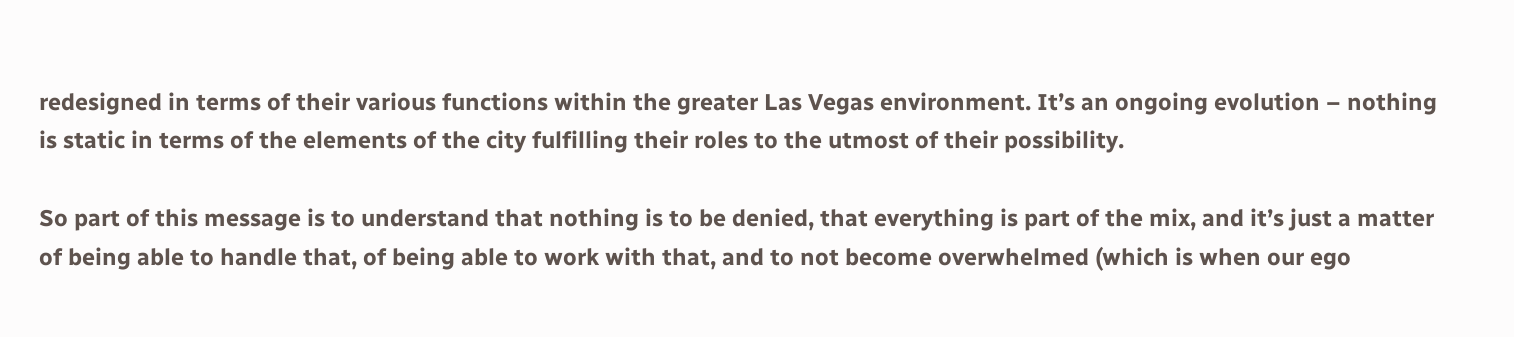redesigned in terms of their various functions within the greater Las Vegas environment. It’s an ongoing evolution – nothing is static in terms of the elements of the city fulfilling their roles to the utmost of their possibility.

So part of this message is to understand that nothing is to be denied, that everything is part of the mix, and it’s just a matter of being able to handle that, of being able to work with that, and to not become overwhelmed (which is when our ego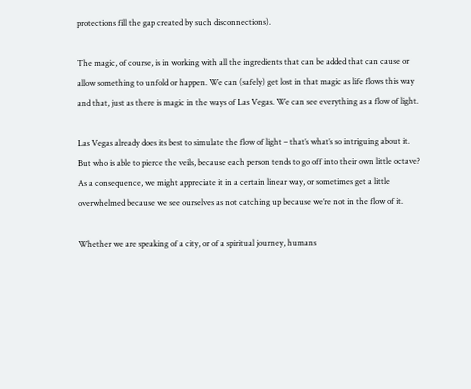protections fill the gap created by such disconnections).

The magic, of course, is in working with all the ingredients that can be added that can cause or allow something to unfold or happen. We can (safely) get lost in that magic as life flows this way and that, just as there is magic in the ways of Las Vegas. We can see everything as a flow of light.

Las Vegas already does its best to simulate the flow of light – that’s what’s so intriguing about it. But who is able to pierce the veils, because each person tends to go off into their own little octave? As a consequence, we might appreciate it in a certain linear way, or sometimes get a little overwhelmed because we see ourselves as not catching up because we’re not in the flow of it.

Whether we are speaking of a city, or of a spiritual journey, humans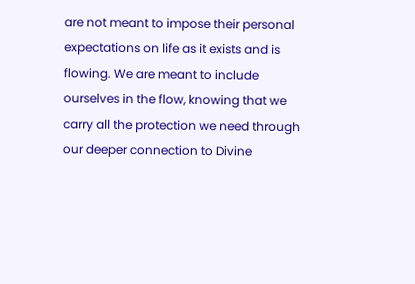are not meant to impose their personal expectations on life as it exists and is flowing. We are meant to include ourselves in the flow, knowing that we carry all the protection we need through our deeper connection to Divine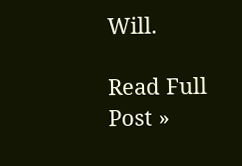Will.

Read Full Post »